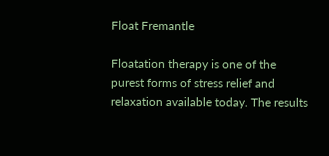Float Fremantle

Floatation therapy is one of the purest forms of stress relief and relaxation available today. The results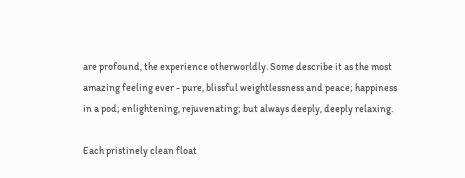are profound, the experience otherworldly. Some describe it as the most amazing feeling ever - pure, blissful weightlessness and peace; happiness in a pod; enlightening, rejuvenating; but always deeply, deeply relaxing.

Each pristinely clean float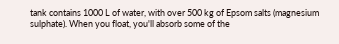tank contains 1000 L of water, with over 500 kg of Epsom salts (magnesium sulphate). When you float, you'll absorb some of the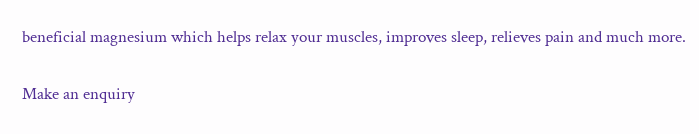beneficial magnesium which helps relax your muscles, improves sleep, relieves pain and much more.

Make an enquiry